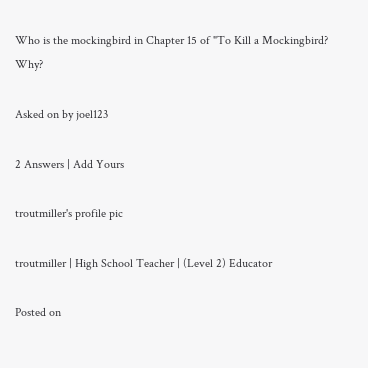Who is the mockingbird in Chapter 15 of "To Kill a Mockingbird? Why?

Asked on by joel123

2 Answers | Add Yours

troutmiller's profile pic

troutmiller | High School Teacher | (Level 2) Educator

Posted on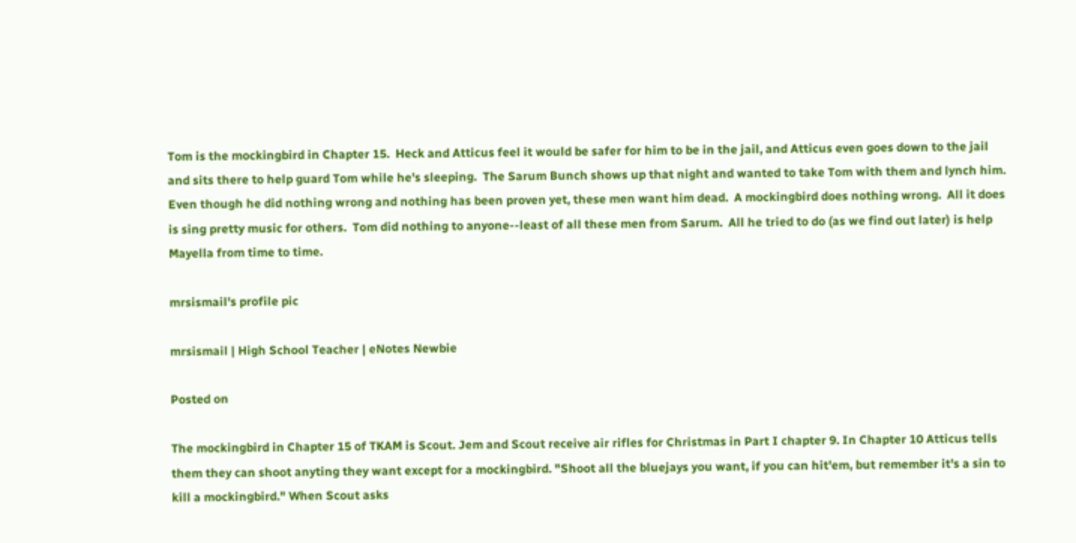Tom is the mockingbird in Chapter 15.  Heck and Atticus feel it would be safer for him to be in the jail, and Atticus even goes down to the jail and sits there to help guard Tom while he's sleeping.  The Sarum Bunch shows up that night and wanted to take Tom with them and lynch him.  Even though he did nothing wrong and nothing has been proven yet, these men want him dead.  A mockingbird does nothing wrong.  All it does is sing pretty music for others.  Tom did nothing to anyone--least of all these men from Sarum.  All he tried to do (as we find out later) is help Mayella from time to time.

mrsismail's profile pic

mrsismail | High School Teacher | eNotes Newbie

Posted on

The mockingbird in Chapter 15 of TKAM is Scout. Jem and Scout receive air rifles for Christmas in Part I chapter 9. In Chapter 10 Atticus tells them they can shoot anyting they want except for a mockingbird. "Shoot all the bluejays you want, if you can hit'em, but remember it's a sin to kill a mockingbird." When Scout asks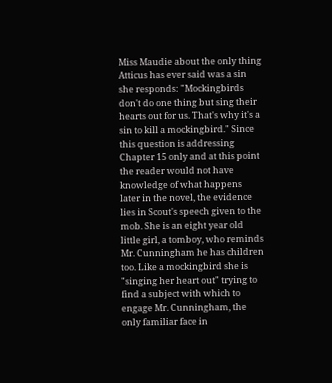Miss Maudie about the only thing Atticus has ever said was a sin she responds: "Mockingbirds don't do one thing but sing their hearts out for us. That's why it's a sin to kill a mockingbird." Since this question is addressing Chapter 15 only and at this point the reader would not have knowledge of what happens later in the novel, the evidence lies in Scout's speech given to the mob. She is an eight year old little girl, a tomboy, who reminds Mr. Cunningham he has children too. Like a mockingbird she is "singing her heart out" trying to find a subject with which to engage Mr. Cunningham, the only familiar face in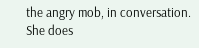the angry mob, in conversation. She does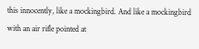this innocently, like a mockingbird. And like a mockingbird with an air rifle pointed at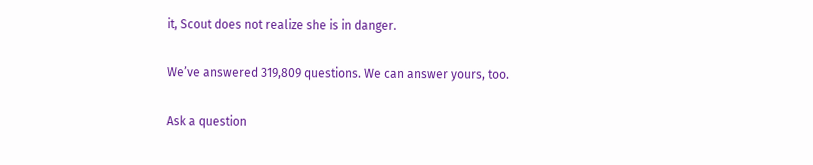it, Scout does not realize she is in danger.

We’ve answered 319,809 questions. We can answer yours, too.

Ask a question